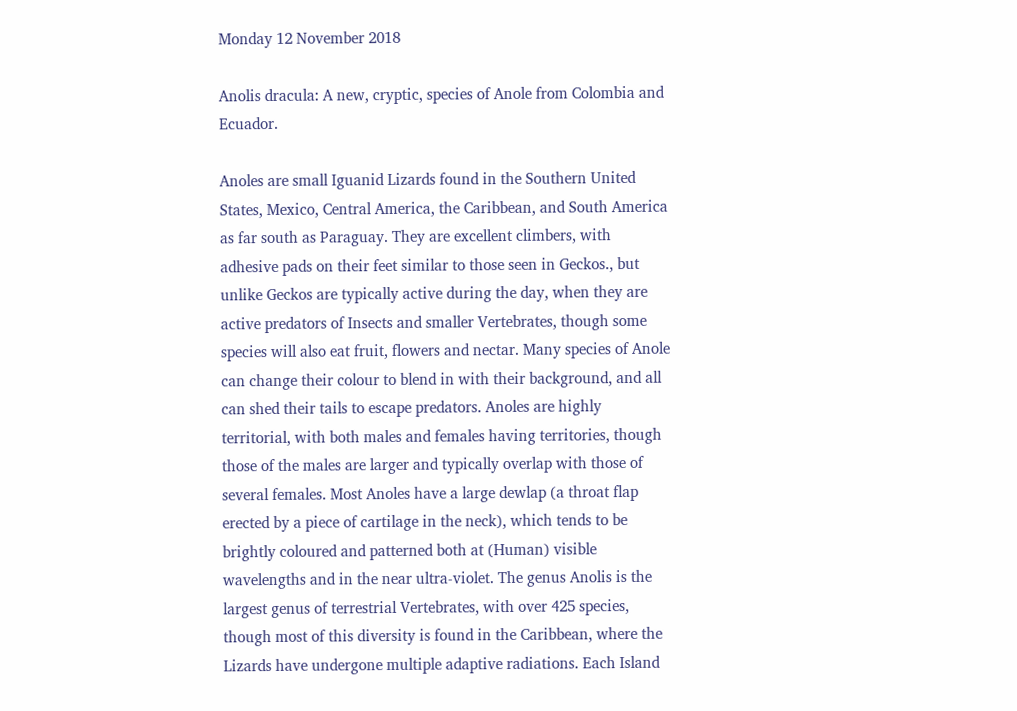Monday 12 November 2018

Anolis dracula: A new, cryptic, species of Anole from Colombia and Ecuador.

Anoles are small Iguanid Lizards found in the Southern United States, Mexico, Central America, the Caribbean, and South America as far south as Paraguay. They are excellent climbers, with adhesive pads on their feet similar to those seen in Geckos., but unlike Geckos are typically active during the day, when they are active predators of Insects and smaller Vertebrates, though some species will also eat fruit, flowers and nectar. Many species of Anole can change their colour to blend in with their background, and all can shed their tails to escape predators. Anoles are highly territorial, with both males and females having territories, though those of the males are larger and typically overlap with those of several females. Most Anoles have a large dewlap (a throat flap erected by a piece of cartilage in the neck), which tends to be brightly coloured and patterned both at (Human) visible wavelengths and in the near ultra-violet. The genus Anolis is the largest genus of terrestrial Vertebrates, with over 425 species, though most of this diversity is found in the Caribbean, where the Lizards have undergone multiple adaptive radiations. Each Island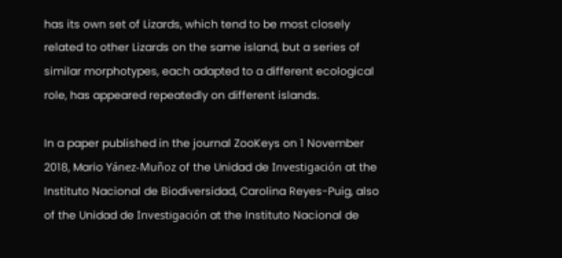has its own set of Lizards, which tend to be most closely related to other Lizards on the same island, but a series of similar morphotypes, each adapted to a different ecological role, has appeared repeatedly on different islands.

In a paper published in the journal ZooKeys on 1 November 2018, Mario Yánez-Muñoz of the Unidad de Investigación at the Instituto Nacional de Biodiversidad, Carolina Reyes-Puig, also of the Unidad de Investigación at the Instituto Nacional de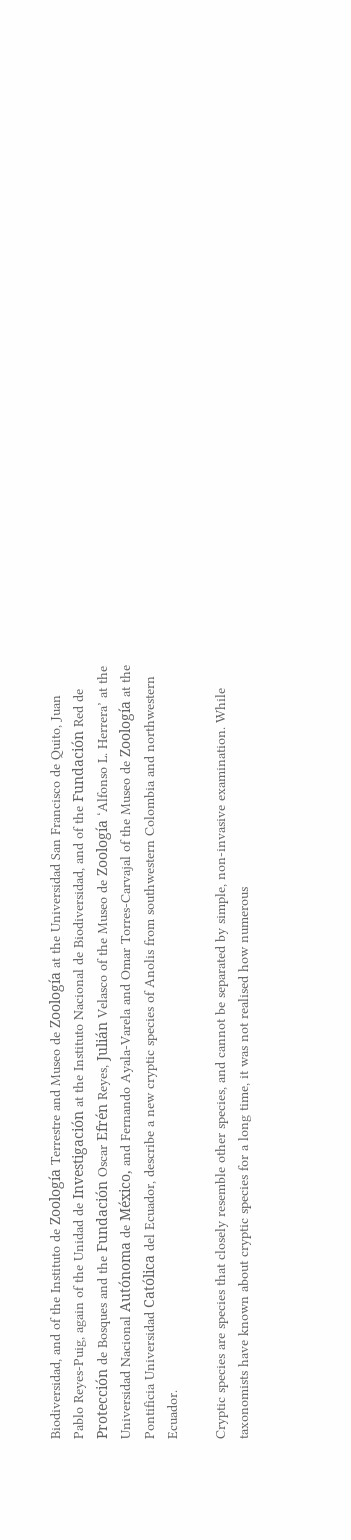Biodiversidad, and of the Instituto de Zoología Terrestre and Museo de Zoología at the Universidad San Francisco de Quito, Juan Pablo Reyes-Puig, again of the Unidad de Investigación at the Instituto Nacional de Biodiversidad, and of the Fundación Red de Protección de Bosques and the Fundación Oscar Efrén Reyes, Julián Velasco of the Museo de Zoología ‘Alfonso L. Herrera’ at the Universidad Nacional Autónoma de México, and Fernando Ayala-Varela and Omar Torres-Carvajal of the Museo de Zoología at the Pontificia Universidad Católica del Ecuador, describe a new cryptic species of Anolis from southwestern Colombia and northwestern Ecuador.

Cryptic species are species that closely resemble other species, and cannot be separated by simple, non-invasive examination. While taxonomists have known about cryptic species for a long time, it was not realised how numerous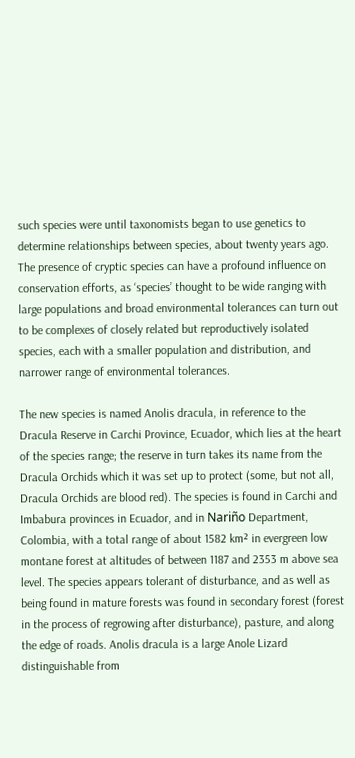such species were until taxonomists began to use genetics to determine relationships between species, about twenty years ago. The presence of cryptic species can have a profound influence on conservation efforts, as ‘species’ thought to be wide ranging with large populations and broad environmental tolerances can turn out to be complexes of closely related but reproductively isolated species, each with a smaller population and distribution, and narrower range of environmental tolerances.

The new species is named Anolis dracula, in reference to the Dracula Reserve in Carchi Province, Ecuador, which lies at the heart of the species range; the reserve in turn takes its name from the Dracula Orchids which it was set up to protect (some, but not all, Dracula Orchids are blood red). The species is found in Carchi and Imbabura provinces in Ecuador, and in Nariño Department, Colombia, with a total range of about 1582 km² in evergreen low montane forest at altitudes of between 1187 and 2353 m above sea level. The species appears tolerant of disturbance, and as well as being found in mature forests was found in secondary forest (forest in the process of regrowing after disturbance), pasture, and along the edge of roads. Anolis dracula is a large Anole Lizard distinguishable from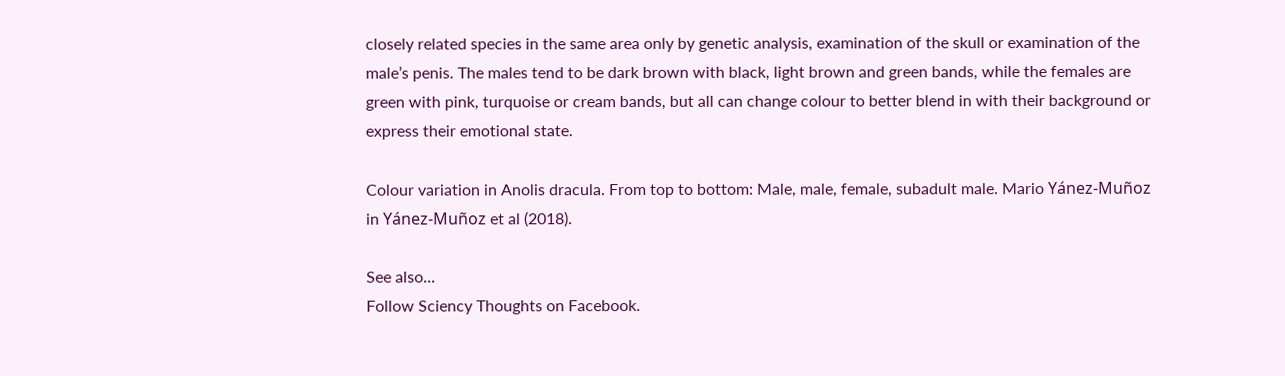closely related species in the same area only by genetic analysis, examination of the skull or examination of the male’s penis. The males tend to be dark brown with black, light brown and green bands, while the females are green with pink, turquoise or cream bands, but all can change colour to better blend in with their background or express their emotional state.

Colour variation in Anolis dracula. From top to bottom: Male, male, female, subadult male. Mario Yánez-Muñoz in Yánez-Muñoz et al (2018).

See also...
Follow Sciency Thoughts on Facebook.